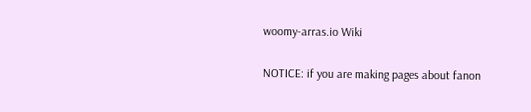woomy-arras.io Wiki

NOTICE: if you are making pages about fanon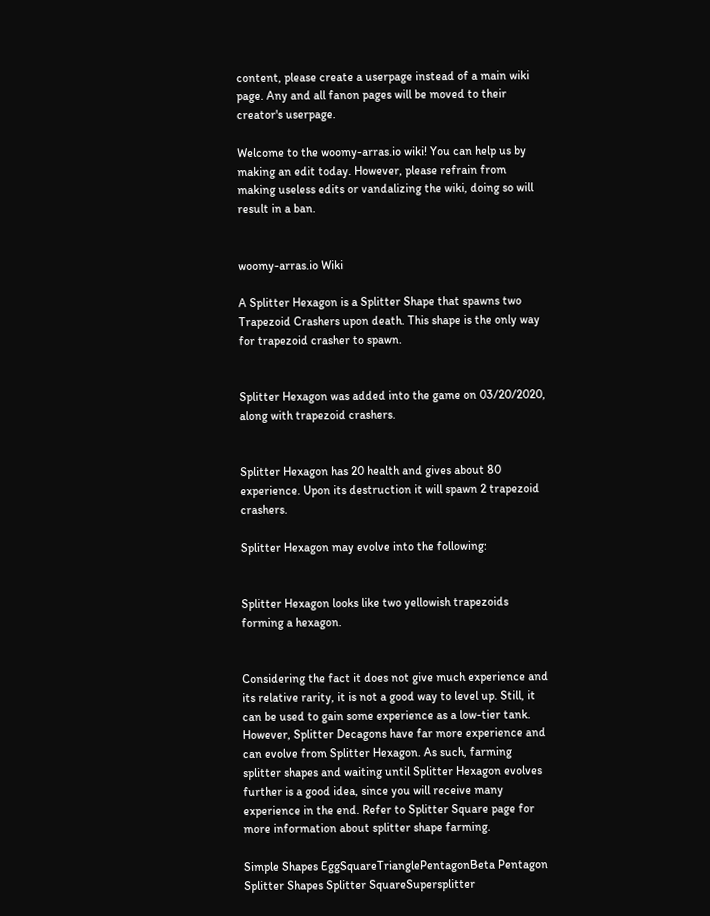content, please create a userpage instead of a main wiki page. Any and all fanon pages will be moved to their creator's userpage.

Welcome to the woomy-arras.io wiki! You can help us by making an edit today. However, please refrain from making useless edits or vandalizing the wiki, doing so will result in a ban.


woomy-arras.io Wiki

A Splitter Hexagon is a Splitter Shape that spawns two Trapezoid Crashers upon death. This shape is the only way for trapezoid crasher to spawn.


Splitter Hexagon was added into the game on 03/20/2020, along with trapezoid crashers.


Splitter Hexagon has 20 health and gives about 80 experience. Upon its destruction it will spawn 2 trapezoid crashers.

Splitter Hexagon may evolve into the following:


Splitter Hexagon looks like two yellowish trapezoids forming a hexagon.


Considering the fact it does not give much experience and its relative rarity, it is not a good way to level up. Still, it can be used to gain some experience as a low-tier tank. However, Splitter Decagons have far more experience and can evolve from Splitter Hexagon. As such, farming splitter shapes and waiting until Splitter Hexagon evolves further is a good idea, since you will receive many experience in the end. Refer to Splitter Square page for more information about splitter shape farming.

Simple Shapes EggSquareTrianglePentagonBeta Pentagon
Splitter Shapes Splitter SquareSupersplitter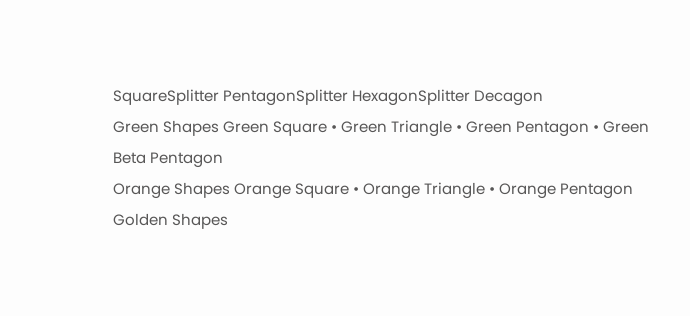SquareSplitter PentagonSplitter HexagonSplitter Decagon
Green Shapes Green Square • Green Triangle • Green Pentagon • Green Beta Pentagon
Orange Shapes Orange Square • Orange Triangle • Orange Pentagon
Golden Shapes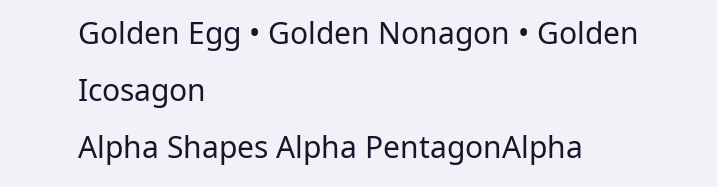Golden Egg • Golden Nonagon • Golden Icosagon
Alpha Shapes Alpha PentagonAlpha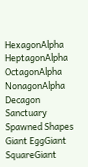HexagonAlpha HeptagonAlpha OctagonAlpha NonagonAlpha Decagon
Sanctuary Spawned Shapes Giant EggGiant SquareGiant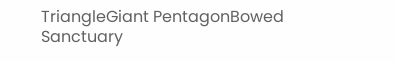TriangleGiant PentagonBowed Sanctuary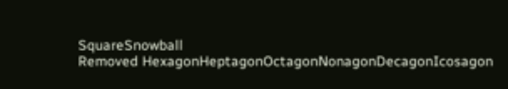SquareSnowball
Removed HexagonHeptagonOctagonNonagonDecagonIcosagon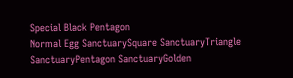Special Black Pentagon
Normal Egg SanctuarySquare SanctuaryTriangle SanctuaryPentagon SanctuaryGolden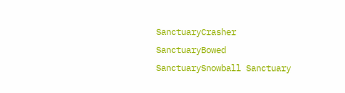SanctuaryCrasher SanctuaryBowed SanctuarySnowball Sanctuary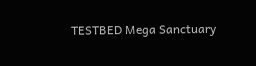TESTBED Mega Sanctuary